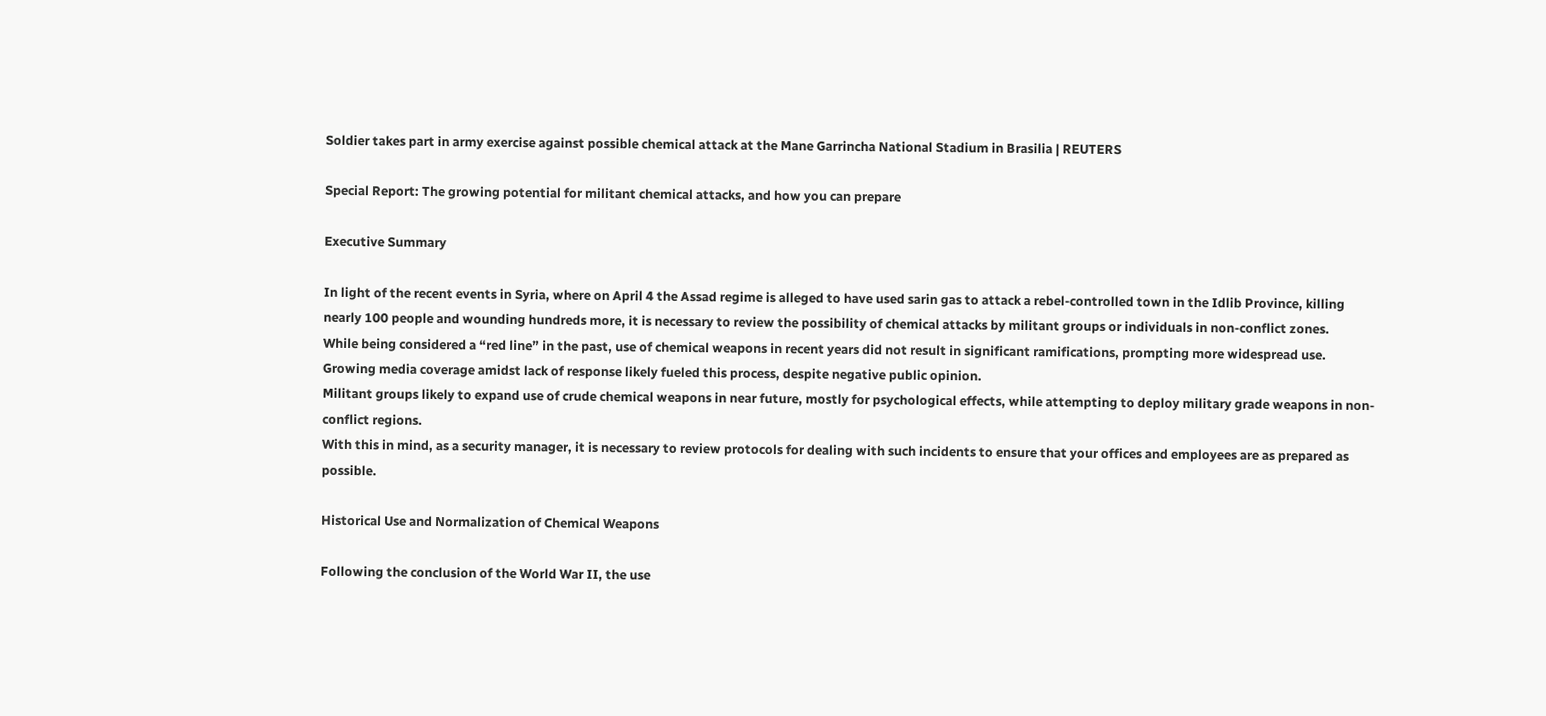Soldier takes part in army exercise against possible chemical attack at the Mane Garrincha National Stadium in Brasilia | REUTERS

Special Report: The growing potential for militant chemical attacks, and how you can prepare

Executive Summary

In light of the recent events in Syria, where on April 4 the Assad regime is alleged to have used sarin gas to attack a rebel-controlled town in the Idlib Province, killing nearly 100 people and wounding hundreds more, it is necessary to review the possibility of chemical attacks by militant groups or individuals in non-conflict zones.
While being considered a “red line” in the past, use of chemical weapons in recent years did not result in significant ramifications, prompting more widespread use.
Growing media coverage amidst lack of response likely fueled this process, despite negative public opinion.
Militant groups likely to expand use of crude chemical weapons in near future, mostly for psychological effects, while attempting to deploy military grade weapons in non-conflict regions.
With this in mind, as a security manager, it is necessary to review protocols for dealing with such incidents to ensure that your offices and employees are as prepared as possible.

Historical Use and Normalization of Chemical Weapons

Following the conclusion of the World War II, the use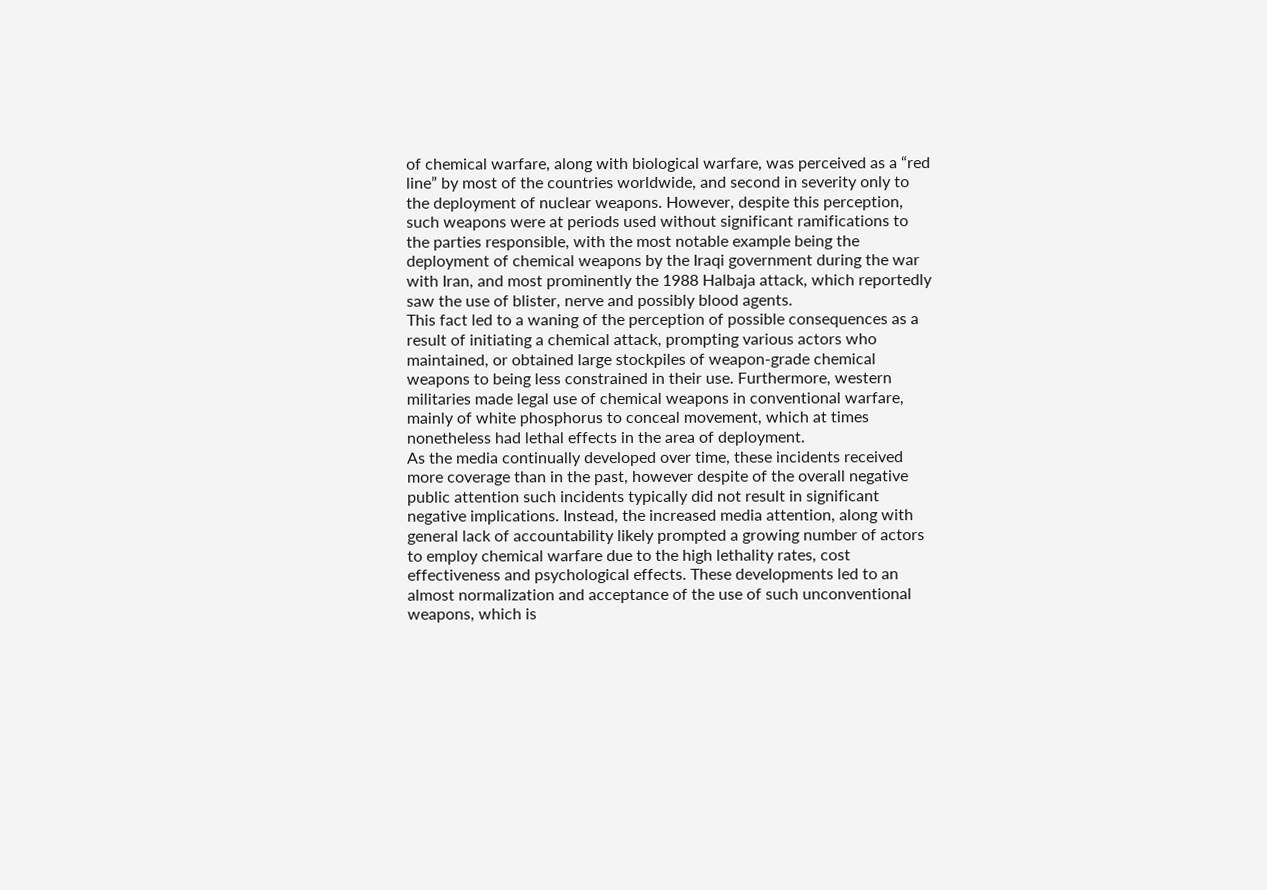of chemical warfare, along with biological warfare, was perceived as a “red line” by most of the countries worldwide, and second in severity only to the deployment of nuclear weapons. However, despite this perception, such weapons were at periods used without significant ramifications to the parties responsible, with the most notable example being the deployment of chemical weapons by the Iraqi government during the war with Iran, and most prominently the 1988 Halbaja attack, which reportedly saw the use of blister, nerve and possibly blood agents.
This fact led to a waning of the perception of possible consequences as a result of initiating a chemical attack, prompting various actors who maintained, or obtained large stockpiles of weapon-grade chemical weapons to being less constrained in their use. Furthermore, western militaries made legal use of chemical weapons in conventional warfare, mainly of white phosphorus to conceal movement, which at times nonetheless had lethal effects in the area of deployment.
As the media continually developed over time, these incidents received more coverage than in the past, however despite of the overall negative public attention such incidents typically did not result in significant negative implications. Instead, the increased media attention, along with general lack of accountability likely prompted a growing number of actors to employ chemical warfare due to the high lethality rates, cost effectiveness and psychological effects. These developments led to an almost normalization and acceptance of the use of such unconventional weapons, which is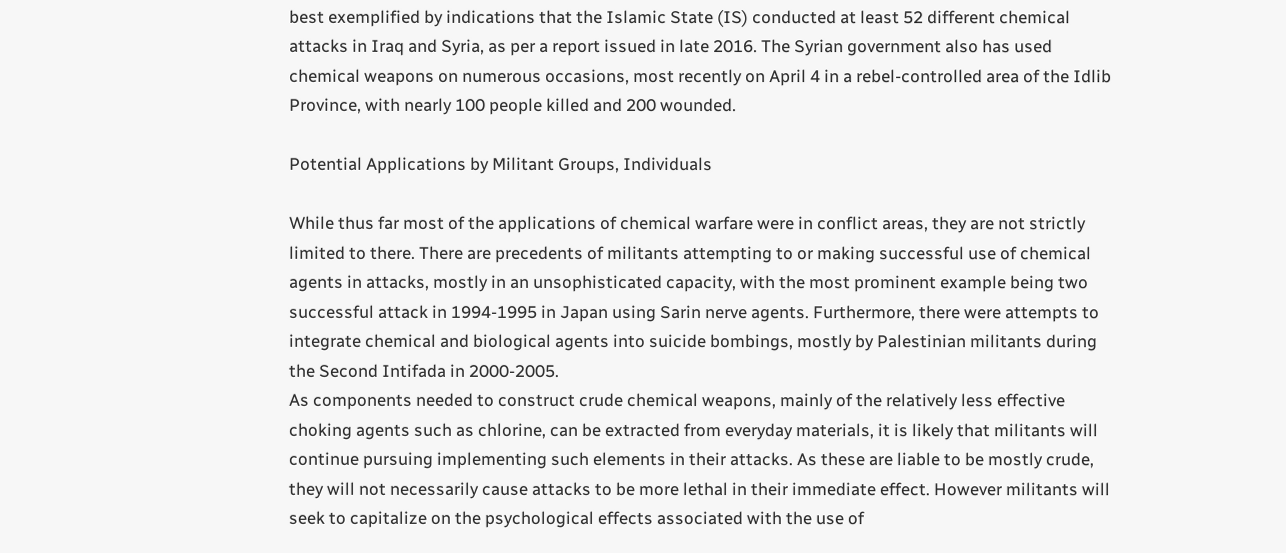best exemplified by indications that the Islamic State (IS) conducted at least 52 different chemical attacks in Iraq and Syria, as per a report issued in late 2016. The Syrian government also has used chemical weapons on numerous occasions, most recently on April 4 in a rebel-controlled area of the Idlib Province, with nearly 100 people killed and 200 wounded.

Potential Applications by Militant Groups, Individuals

While thus far most of the applications of chemical warfare were in conflict areas, they are not strictly limited to there. There are precedents of militants attempting to or making successful use of chemical agents in attacks, mostly in an unsophisticated capacity, with the most prominent example being two successful attack in 1994-1995 in Japan using Sarin nerve agents. Furthermore, there were attempts to integrate chemical and biological agents into suicide bombings, mostly by Palestinian militants during the Second Intifada in 2000-2005.
As components needed to construct crude chemical weapons, mainly of the relatively less effective choking agents such as chlorine, can be extracted from everyday materials, it is likely that militants will continue pursuing implementing such elements in their attacks. As these are liable to be mostly crude, they will not necessarily cause attacks to be more lethal in their immediate effect. However militants will seek to capitalize on the psychological effects associated with the use of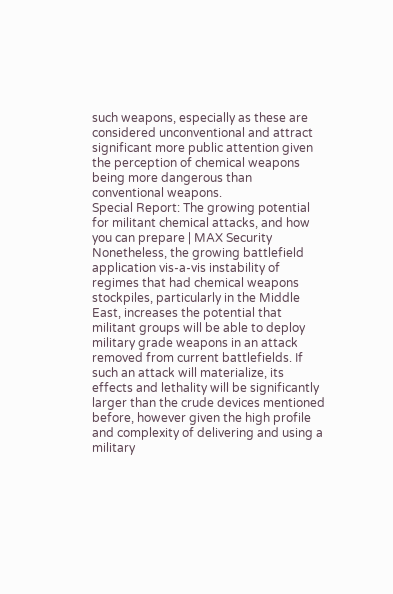such weapons, especially as these are considered unconventional and attract significant more public attention given the perception of chemical weapons being more dangerous than conventional weapons.
Special Report: The growing potential for militant chemical attacks, and how you can prepare | MAX Security
Nonetheless, the growing battlefield application vis-a-vis instability of regimes that had chemical weapons stockpiles, particularly in the Middle East, increases the potential that militant groups will be able to deploy military grade weapons in an attack removed from current battlefields. If such an attack will materialize, its effects and lethality will be significantly larger than the crude devices mentioned before, however given the high profile and complexity of delivering and using a military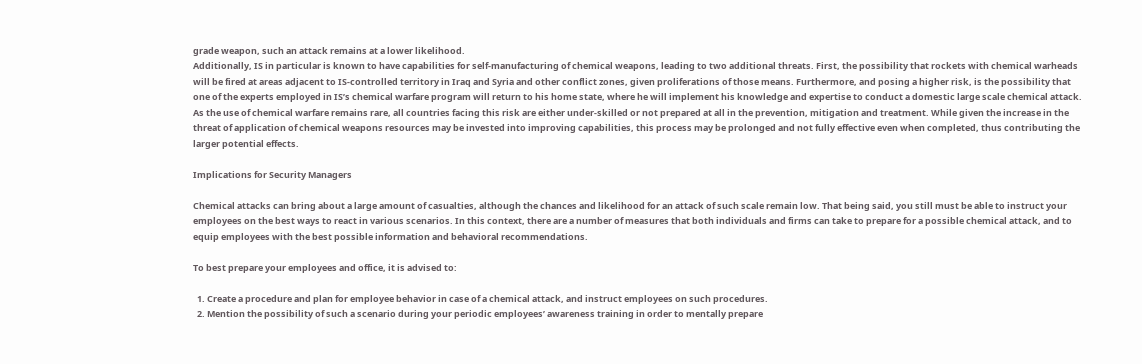grade weapon, such an attack remains at a lower likelihood.
Additionally, IS in particular is known to have capabilities for self-manufacturing of chemical weapons, leading to two additional threats. First, the possibility that rockets with chemical warheads will be fired at areas adjacent to IS-controlled territory in Iraq and Syria and other conflict zones, given proliferations of those means. Furthermore, and posing a higher risk, is the possibility that one of the experts employed in IS’s chemical warfare program will return to his home state, where he will implement his knowledge and expertise to conduct a domestic large scale chemical attack.
As the use of chemical warfare remains rare, all countries facing this risk are either under-skilled or not prepared at all in the prevention, mitigation and treatment. While given the increase in the threat of application of chemical weapons resources may be invested into improving capabilities, this process may be prolonged and not fully effective even when completed, thus contributing the larger potential effects.

Implications for Security Managers

Chemical attacks can bring about a large amount of casualties, although the chances and likelihood for an attack of such scale remain low. That being said, you still must be able to instruct your employees on the best ways to react in various scenarios. In this context, there are a number of measures that both individuals and firms can take to prepare for a possible chemical attack, and to equip employees with the best possible information and behavioral recommendations.

To best prepare your employees and office, it is advised to:

  1. Create a procedure and plan for employee behavior in case of a chemical attack, and instruct employees on such procedures.
  2. Mention the possibility of such a scenario during your periodic employees’ awareness training in order to mentally prepare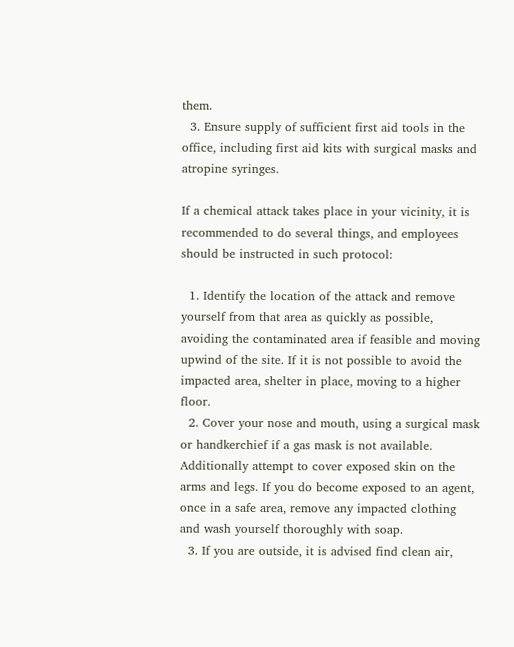them.
  3. Ensure supply of sufficient first aid tools in the office, including first aid kits with surgical masks and atropine syringes.

If a chemical attack takes place in your vicinity, it is recommended to do several things, and employees should be instructed in such protocol:

  1. Identify the location of the attack and remove yourself from that area as quickly as possible, avoiding the contaminated area if feasible and moving upwind of the site. If it is not possible to avoid the impacted area, shelter in place, moving to a higher floor.
  2. Cover your nose and mouth, using a surgical mask or handkerchief if a gas mask is not available. Additionally attempt to cover exposed skin on the arms and legs. If you do become exposed to an agent, once in a safe area, remove any impacted clothing and wash yourself thoroughly with soap.
  3. If you are outside, it is advised find clean air,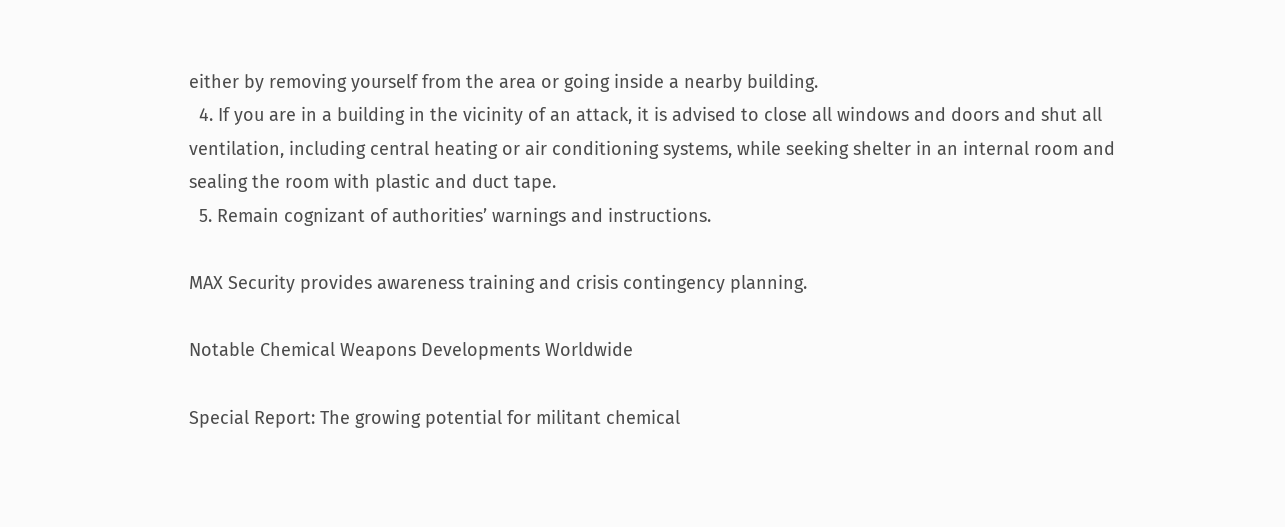either by removing yourself from the area or going inside a nearby building.
  4. If you are in a building in the vicinity of an attack, it is advised to close all windows and doors and shut all ventilation, including central heating or air conditioning systems, while seeking shelter in an internal room and sealing the room with plastic and duct tape.
  5. Remain cognizant of authorities’ warnings and instructions.

MAX Security provides awareness training and crisis contingency planning.

Notable Chemical Weapons Developments Worldwide

Special Report: The growing potential for militant chemical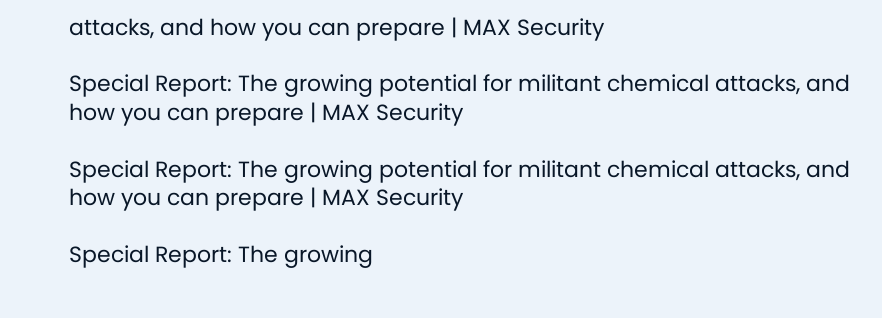attacks, and how you can prepare | MAX Security

Special Report: The growing potential for militant chemical attacks, and how you can prepare | MAX Security

Special Report: The growing potential for militant chemical attacks, and how you can prepare | MAX Security

Special Report: The growing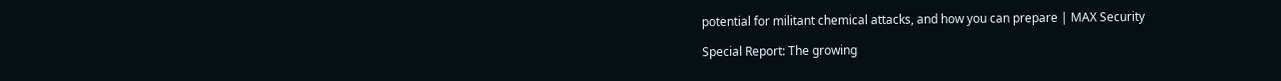potential for militant chemical attacks, and how you can prepare | MAX Security

Special Report: The growing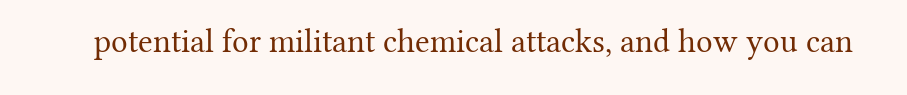potential for militant chemical attacks, and how you can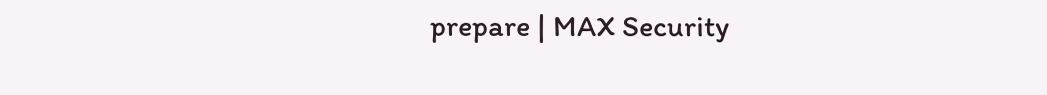prepare | MAX Security